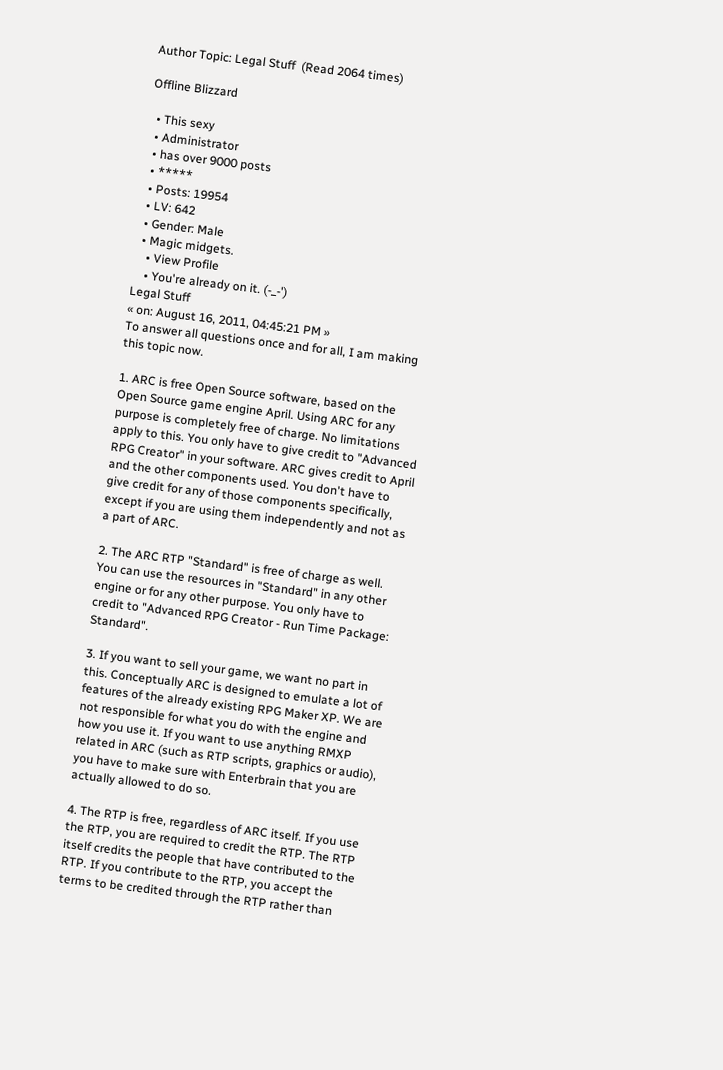Author Topic: Legal Stuff  (Read 2064 times)

Offline Blizzard

  • This sexy
  • Administrator
  • has over 9000 posts
  • *****
  • Posts: 19954
  • LV: 642
  • Gender: Male
  • Magic midgets.
    • View Profile
    • You're already on it. (-_-')
Legal Stuff
« on: August 16, 2011, 04:45:21 PM »
To answer all questions once and for all, I am making this topic now.

1. ARC is free Open Source software, based on the Open Source game engine April. Using ARC for any purpose is completely free of charge. No limitations apply to this. You only have to give credit to "Advanced RPG Creator" in your software. ARC gives credit to April and the other components used. You don't have to give credit for any of those components specifically, except if you are using them independently and not as a part of ARC.

2. The ARC RTP "Standard" is free of charge as well. You can use the resources in "Standard" in any other engine or for any other purpose. You only have to credit to "Advanced RPG Creator - Run Time Package: Standard".

3. If you want to sell your game, we want no part in this. Conceptually ARC is designed to emulate a lot of features of the already existing RPG Maker XP. We are not responsible for what you do with the engine and how you use it. If you want to use anything RMXP related in ARC (such as RTP scripts, graphics or audio), you have to make sure with Enterbrain that you are actually allowed to do so.

4. The RTP is free, regardless of ARC itself. If you use the RTP, you are required to credit the RTP. The RTP itself credits the people that have contributed to the RTP. If you contribute to the RTP, you accept the terms to be credited through the RTP rather than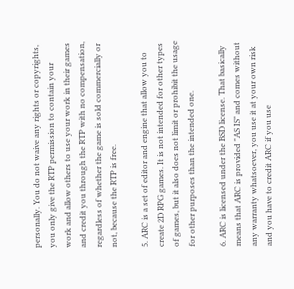personally. You do not waive any rights or copyrights, you only give the RTP permission to contain your work and allow others to use your work in their games and credit you through the RTP with no compensation, regardless of whether the game is sold commercially or not, because the RTP is free.

5. ARC is a set of editor and engine that allow you to create 2D RPG games. It is not intended for other types of games, but it also does not limit or prohibit the usage for other purposes than the intended one.

6. ARC is licensed under the BSD license. That basically means that ARC is provided "AS IS" and comes without any warranty whatsoever, you use it at your own risk and you have to credit ARC if you use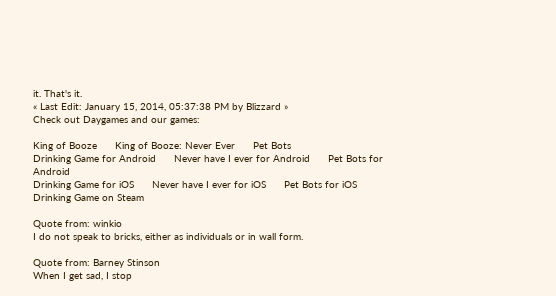it. That's it.
« Last Edit: January 15, 2014, 05:37:38 PM by Blizzard »
Check out Daygames and our games:

King of Booze      King of Booze: Never Ever      Pet Bots
Drinking Game for Android      Never have I ever for Android      Pet Bots for Android
Drinking Game for iOS      Never have I ever for iOS      Pet Bots for iOS
Drinking Game on Steam

Quote from: winkio
I do not speak to bricks, either as individuals or in wall form.

Quote from: Barney Stinson
When I get sad, I stop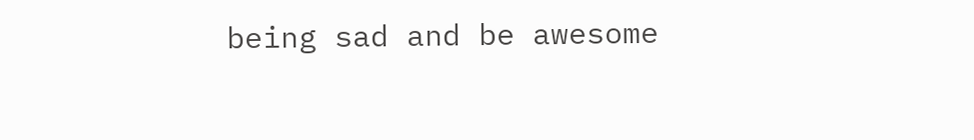being sad and be awesome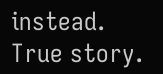instead. True story.